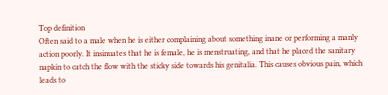Top definition
Often said to a male when he is either complaining about something inane or performing a manly action poorly. It insinuates that he is female, he is menstruating, and that he placed the sanitary napkin to catch the flow with the sticky side towards his genitalia. This causes obvious pain, which leads to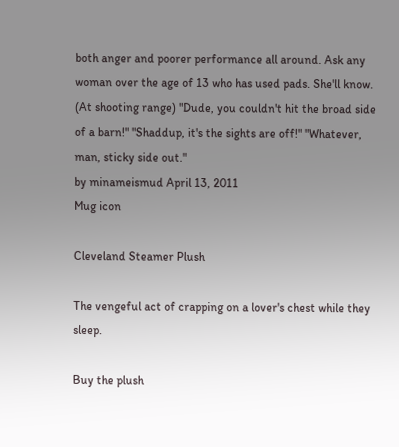both anger and poorer performance all around. Ask any woman over the age of 13 who has used pads. She'll know.
(At shooting range) "Dude, you couldn't hit the broad side of a barn!" "Shaddup, it's the sights are off!" "Whatever, man, sticky side out."
by minameismud April 13, 2011
Mug icon

Cleveland Steamer Plush

The vengeful act of crapping on a lover's chest while they sleep.

Buy the plush